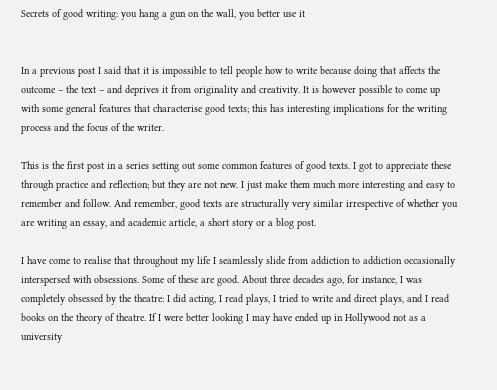Secrets of good writing: you hang a gun on the wall, you better use it


In a previous post I said that it is impossible to tell people how to write because doing that affects the outcome – the text – and deprives it from originality and creativity. It is however possible to come up with some general features that characterise good texts; this has interesting implications for the writing process and the focus of the writer.

This is the first post in a series setting out some common features of good texts. I got to appreciate these through practice and reflection; but they are not new. I just make them much more interesting and easy to remember and follow. And remember, good texts are structurally very similar irrespective of whether you are writing an essay, and academic article, a short story or a blog post.

I have come to realise that throughout my life I seamlessly slide from addiction to addiction occasionally interspersed with obsessions. Some of these are good. About three decades ago, for instance, I was completely obsessed by the theatre: I did acting, I read plays, I tried to write and direct plays, and I read books on the theory of theatre. If I were better looking I may have ended up in Hollywood not as a university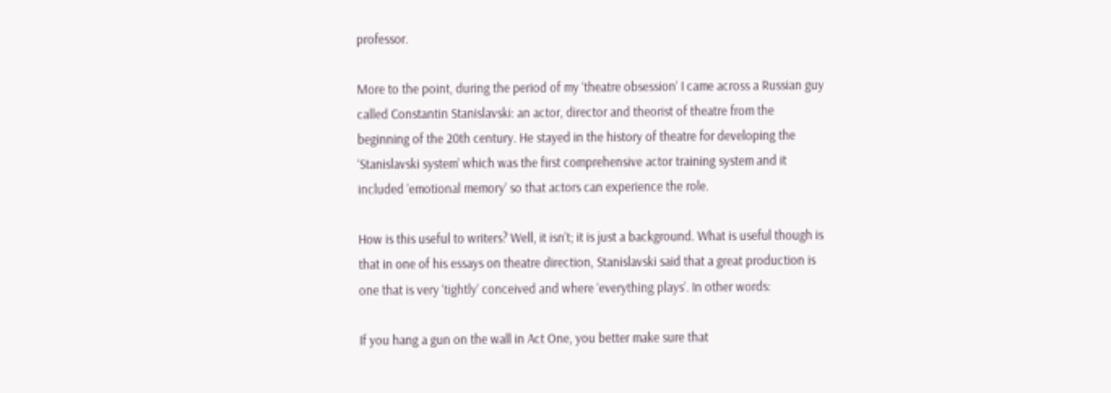professor.

More to the point, during the period of my ‘theatre obsession’ I came across a Russian guy called Constantin Stanislavski: an actor, director and theorist of theatre from the beginning of the 20th century. He stayed in the history of theatre for developing the ‘Stanislavski system’ which was the first comprehensive actor training system and it included ’emotional memory’ so that actors can experience the role.

How is this useful to writers? Well, it isn’t; it is just a background. What is useful though is that in one of his essays on theatre direction, Stanislavski said that a great production is one that is very ‘tightly’ conceived and where ‘everything plays’. In other words:

If you hang a gun on the wall in Act One, you better make sure that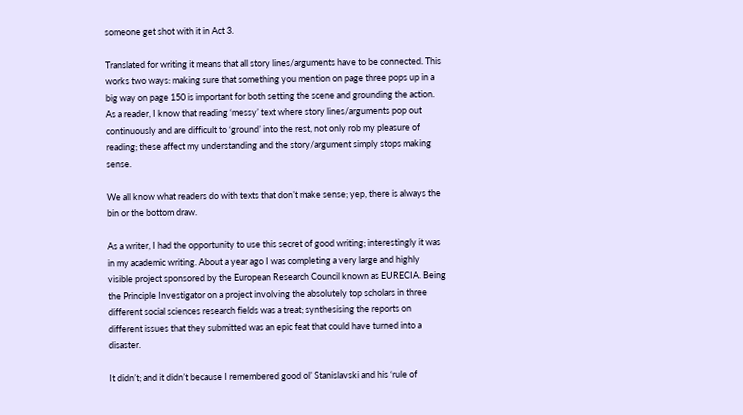someone get shot with it in Act 3.

Translated for writing it means that all story lines/arguments have to be connected. This works two ways: making sure that something you mention on page three pops up in a big way on page 150 is important for both setting the scene and grounding the action. As a reader, I know that reading ‘messy’ text where story lines/arguments pop out continuously and are difficult to ‘ground’ into the rest, not only rob my pleasure of reading; these affect my understanding and the story/argument simply stops making sense.

We all know what readers do with texts that don’t make sense; yep, there is always the bin or the bottom draw.

As a writer, I had the opportunity to use this secret of good writing; interestingly it was in my academic writing. About a year ago I was completing a very large and highly visible project sponsored by the European Research Council known as EURECIA. Being the Principle Investigator on a project involving the absolutely top scholars in three different social sciences research fields was a treat; synthesising the reports on different issues that they submitted was an epic feat that could have turned into a disaster.

It didn’t; and it didn’t because I remembered good ol’ Stanislavski and his ‘rule of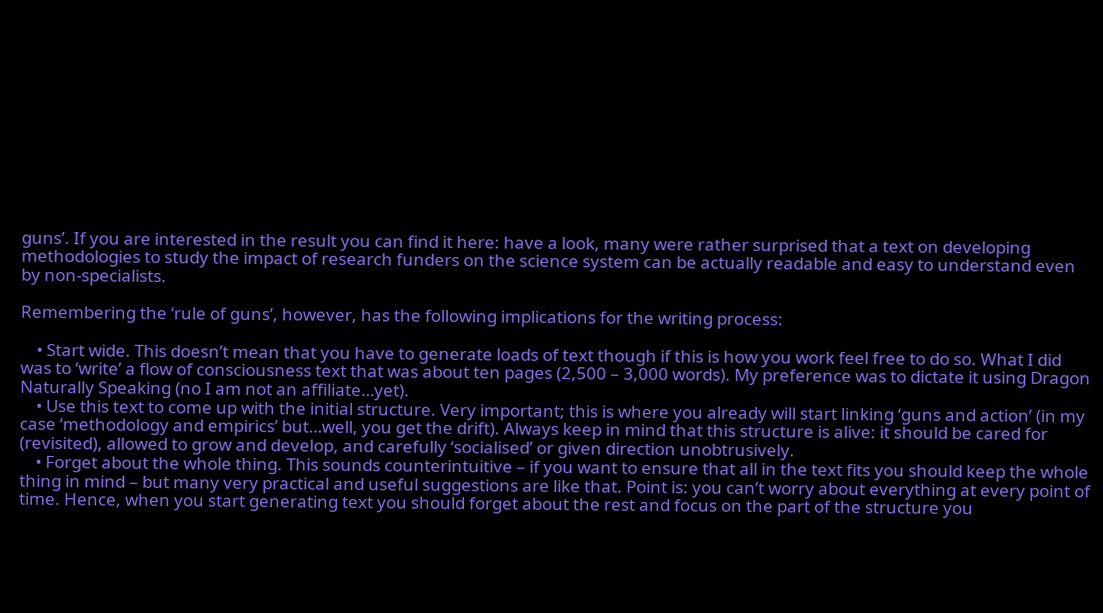guns’. If you are interested in the result you can find it here: have a look, many were rather surprised that a text on developing methodologies to study the impact of research funders on the science system can be actually readable and easy to understand even by non-specialists.

Remembering the ‘rule of guns’, however, has the following implications for the writing process:

    • Start wide. This doesn’t mean that you have to generate loads of text though if this is how you work feel free to do so. What I did was to ‘write’ a flow of consciousness text that was about ten pages (2,500 – 3,000 words). My preference was to dictate it using Dragon Naturally Speaking (no I am not an affiliate…yet).
    • Use this text to come up with the initial structure. Very important; this is where you already will start linking ‘guns and action’ (in my case ‘methodology and empirics’ but…well, you get the drift). Always keep in mind that this structure is alive: it should be cared for (revisited), allowed to grow and develop, and carefully ‘socialised’ or given direction unobtrusively.
    • Forget about the whole thing. This sounds counterintuitive – if you want to ensure that all in the text fits you should keep the whole thing in mind – but many very practical and useful suggestions are like that. Point is: you can’t worry about everything at every point of time. Hence, when you start generating text you should forget about the rest and focus on the part of the structure you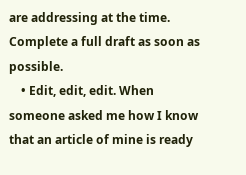are addressing at the time. Complete a full draft as soon as possible.
    • Edit, edit, edit. When someone asked me how I know that an article of mine is ready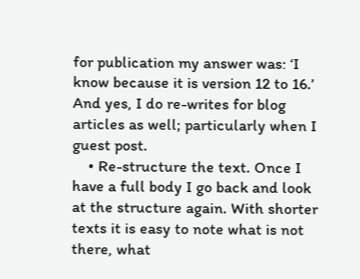for publication my answer was: ‘I know because it is version 12 to 16.’ And yes, I do re-writes for blog articles as well; particularly when I guest post.
    • Re-structure the text. Once I have a full body I go back and look at the structure again. With shorter texts it is easy to note what is not there, what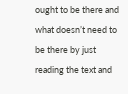ought to be there and what doesn’t need to be there by just reading the text and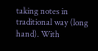taking notes in traditional way (long hand). With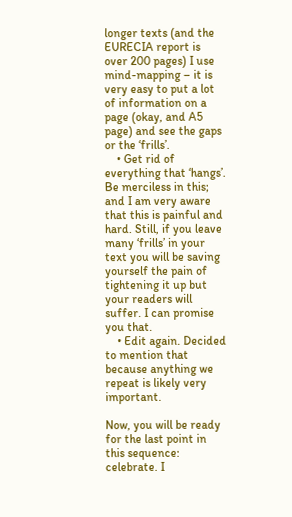longer texts (and the EURECIA report is over 200 pages) I use mind-mapping – it is very easy to put a lot of information on a page (okay, and A5 page) and see the gaps or the ‘frills’.
    • Get rid of everything that ‘hangs’. Be merciless in this; and I am very aware that this is painful and hard. Still, if you leave many ‘frills’ in your text you will be saving yourself the pain of tightening it up but your readers will suffer. I can promise you that.
    • Edit again. Decided to mention that because anything we repeat is likely very important.

Now, you will be ready for the last point in this sequence: celebrate. I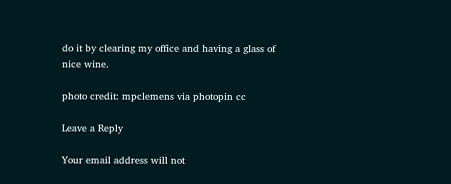do it by clearing my office and having a glass of nice wine.

photo credit: mpclemens via photopin cc

Leave a Reply

Your email address will not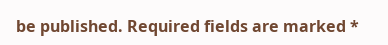be published. Required fields are marked *